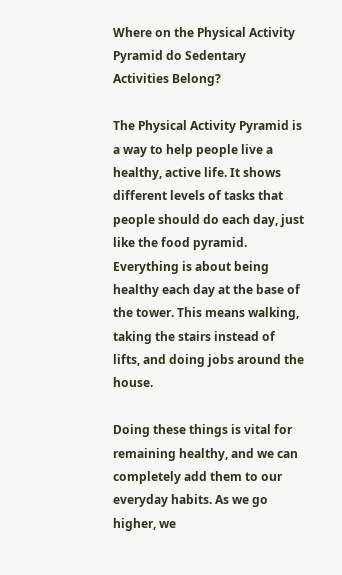Where on the Physical Activity Pyramid do Sedentary Activities Belong?

The Physical Activity Pyramid is a way to help people live a healthy, active life. It shows different levels of tasks that people should do each day, just like the food pyramid. Everything is about being healthy each day at the base of the tower. This means walking, taking the stairs instead of lifts, and doing jobs around the house.

Doing these things is vital for remaining healthy, and we can completely add them to our everyday habits. As we go higher, we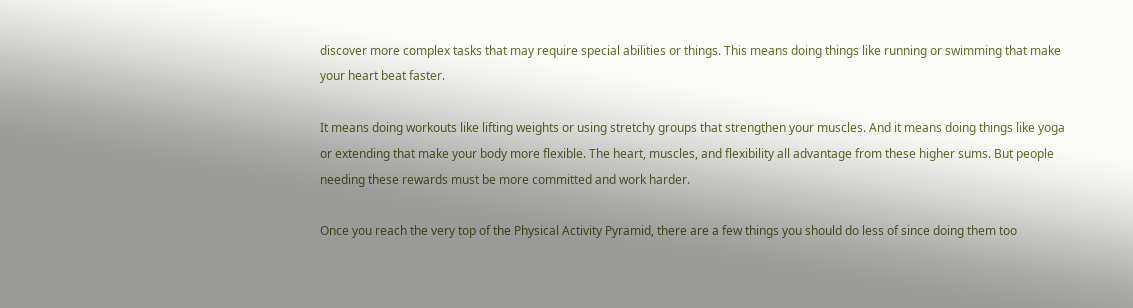discover more complex tasks that may require special abilities or things. This means doing things like running or swimming that make your heart beat faster.

It means doing workouts like lifting weights or using stretchy groups that strengthen your muscles. And it means doing things like yoga or extending that make your body more flexible. The heart, muscles, and flexibility all advantage from these higher sums. But people needing these rewards must be more committed and work harder.

Once you reach the very top of the Physical Activity Pyramid, there are a few things you should do less of since doing them too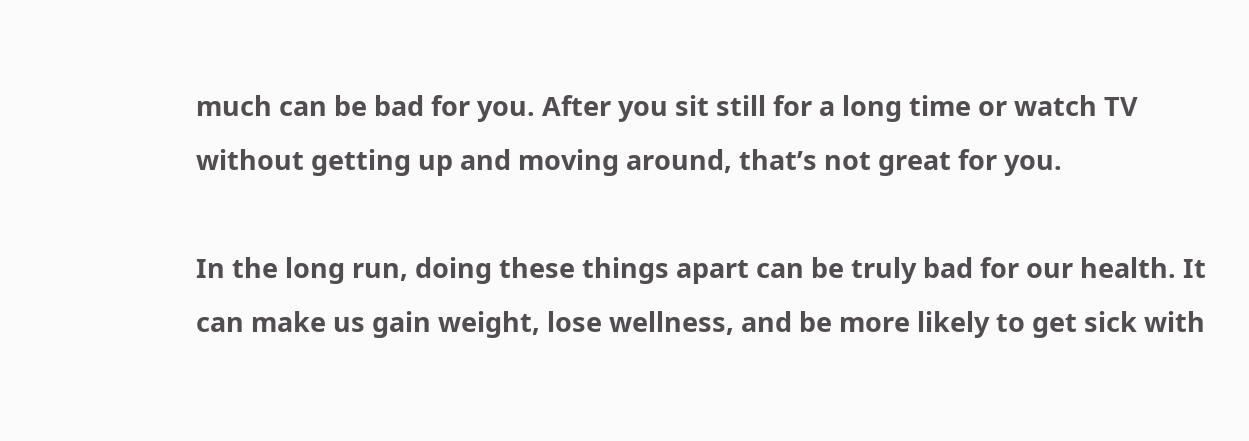much can be bad for you. After you sit still for a long time or watch TV without getting up and moving around, that’s not great for you.

In the long run, doing these things apart can be truly bad for our health. It can make us gain weight, lose wellness, and be more likely to get sick with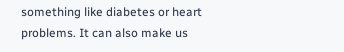something like diabetes or heart problems. It can also make us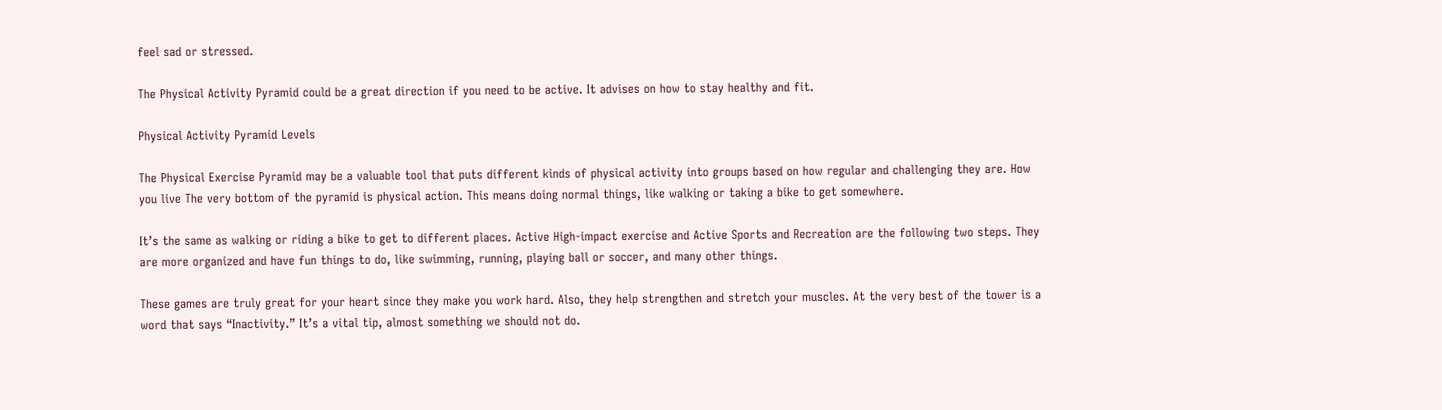feel sad or stressed.

The Physical Activity Pyramid could be a great direction if you need to be active. It advises on how to stay healthy and fit.

Physical Activity Pyramid Levels

The Physical Exercise Pyramid may be a valuable tool that puts different kinds of physical activity into groups based on how regular and challenging they are. How you live The very bottom of the pyramid is physical action. This means doing normal things, like walking or taking a bike to get somewhere.

It’s the same as walking or riding a bike to get to different places. Active High-impact exercise and Active Sports and Recreation are the following two steps. They are more organized and have fun things to do, like swimming, running, playing ball or soccer, and many other things.

These games are truly great for your heart since they make you work hard. Also, they help strengthen and stretch your muscles. At the very best of the tower is a word that says “Inactivity.” It’s a vital tip, almost something we should not do.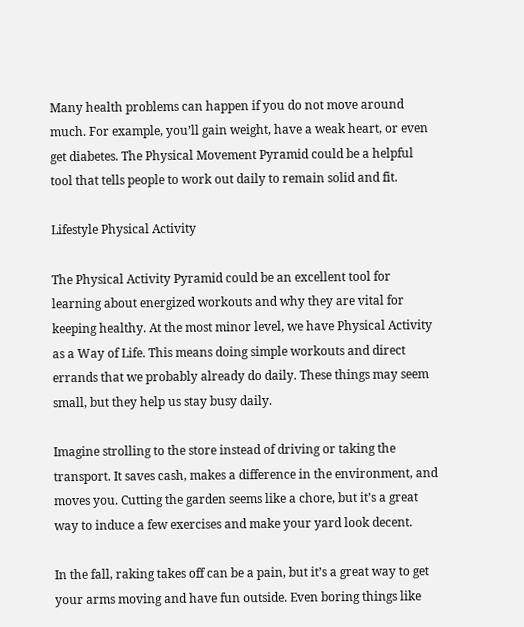Many health problems can happen if you do not move around much. For example, you’ll gain weight, have a weak heart, or even get diabetes. The Physical Movement Pyramid could be a helpful tool that tells people to work out daily to remain solid and fit.

Lifestyle Physical Activity

The Physical Activity Pyramid could be an excellent tool for learning about energized workouts and why they are vital for keeping healthy. At the most minor level, we have Physical Activity as a Way of Life. This means doing simple workouts and direct errands that we probably already do daily. These things may seem small, but they help us stay busy daily.

Imagine strolling to the store instead of driving or taking the transport. It saves cash, makes a difference in the environment, and moves you. Cutting the garden seems like a chore, but it’s a great way to induce a few exercises and make your yard look decent.

In the fall, raking takes off can be a pain, but it’s a great way to get your arms moving and have fun outside. Even boring things like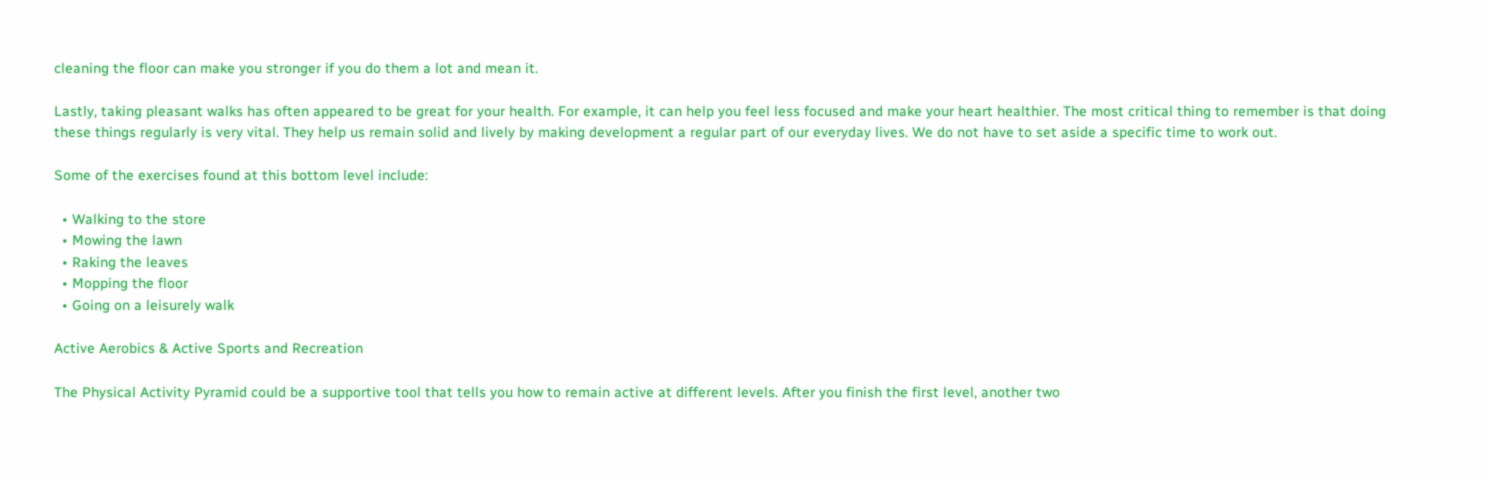cleaning the floor can make you stronger if you do them a lot and mean it.

Lastly, taking pleasant walks has often appeared to be great for your health. For example, it can help you feel less focused and make your heart healthier. The most critical thing to remember is that doing these things regularly is very vital. They help us remain solid and lively by making development a regular part of our everyday lives. We do not have to set aside a specific time to work out.

Some of the exercises found at this bottom level include:

  • Walking to the store
  • Mowing the lawn
  • Raking the leaves
  • Mopping the floor
  • Going on a leisurely walk

Active Aerobics & Active Sports and Recreation

The Physical Activity Pyramid could be a supportive tool that tells you how to remain active at different levels. After you finish the first level, another two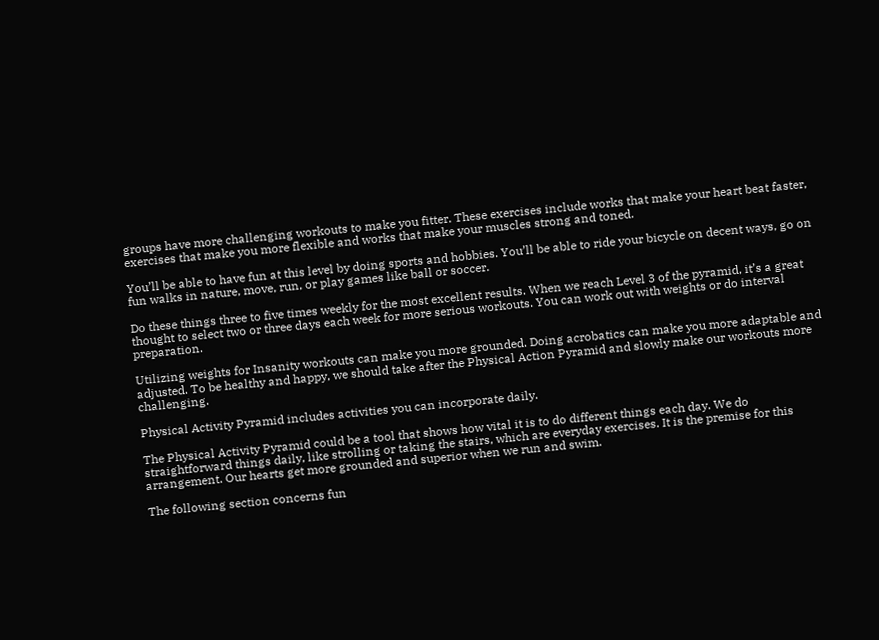groups have more challenging workouts to make you fitter. These exercises include works that make your heart beat faster, exercises that make you more flexible and works that make your muscles strong and toned.

You’ll be able to have fun at this level by doing sports and hobbies. You’ll be able to ride your bicycle on decent ways, go on fun walks in nature, move, run, or play games like ball or soccer.

Do these things three to five times weekly for the most excellent results. When we reach Level 3 of the pyramid, it’s a great thought to select two or three days each week for more serious workouts. You can work out with weights or do interval preparation.

Utilizing weights for Insanity workouts can make you more grounded. Doing acrobatics can make you more adaptable and adjusted. To be healthy and happy, we should take after the Physical Action Pyramid and slowly make our workouts more challenging.

Physical Activity Pyramid includes activities you can incorporate daily.

The Physical Activity Pyramid could be a tool that shows how vital it is to do different things each day. We do straightforward things daily, like strolling or taking the stairs, which are everyday exercises. It is the premise for this arrangement. Our hearts get more grounded and superior when we run and swim.

The following section concerns fun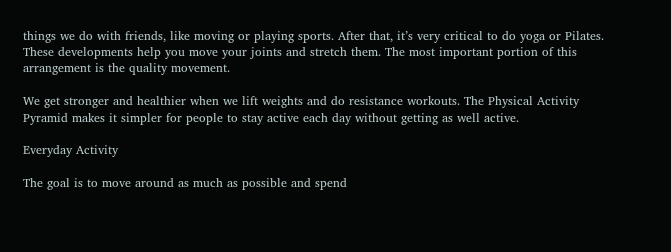things we do with friends, like moving or playing sports. After that, it’s very critical to do yoga or Pilates. These developments help you move your joints and stretch them. The most important portion of this arrangement is the quality movement.

We get stronger and healthier when we lift weights and do resistance workouts. The Physical Activity Pyramid makes it simpler for people to stay active each day without getting as well active.

Everyday Activity

The goal is to move around as much as possible and spend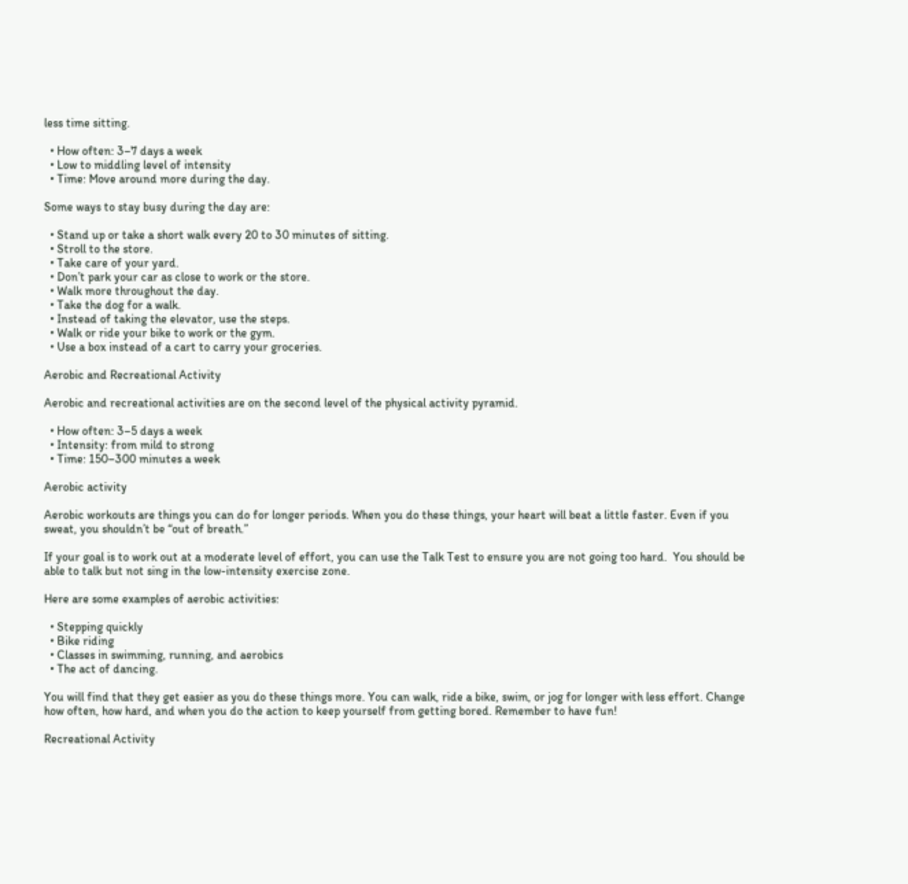less time sitting.

  • How often: 3–7 days a week
  • Low to middling level of intensity
  • Time: Move around more during the day.

Some ways to stay busy during the day are:

  • Stand up or take a short walk every 20 to 30 minutes of sitting.
  • Stroll to the store.
  • Take care of your yard.
  • Don’t park your car as close to work or the store.
  • Walk more throughout the day.
  • Take the dog for a walk.
  • Instead of taking the elevator, use the steps.
  • Walk or ride your bike to work or the gym.
  • Use a box instead of a cart to carry your groceries.

Aerobic and Recreational Activity

Aerobic and recreational activities are on the second level of the physical activity pyramid.

  • How often: 3–5 days a week
  • Intensity: from mild to strong
  • Time: 150–300 minutes a week

Aerobic activity

Aerobic workouts are things you can do for longer periods. When you do these things, your heart will beat a little faster. Even if you sweat, you shouldn’t be “out of breath.”

If your goal is to work out at a moderate level of effort, you can use the Talk Test to ensure you are not going too hard.  You should be able to talk but not sing in the low-intensity exercise zone.

Here are some examples of aerobic activities:

  • Stepping quickly
  • Bike riding
  • Classes in swimming, running, and aerobics
  • The act of dancing.

You will find that they get easier as you do these things more. You can walk, ride a bike, swim, or jog for longer with less effort. Change how often, how hard, and when you do the action to keep yourself from getting bored. Remember to have fun!

Recreational Activity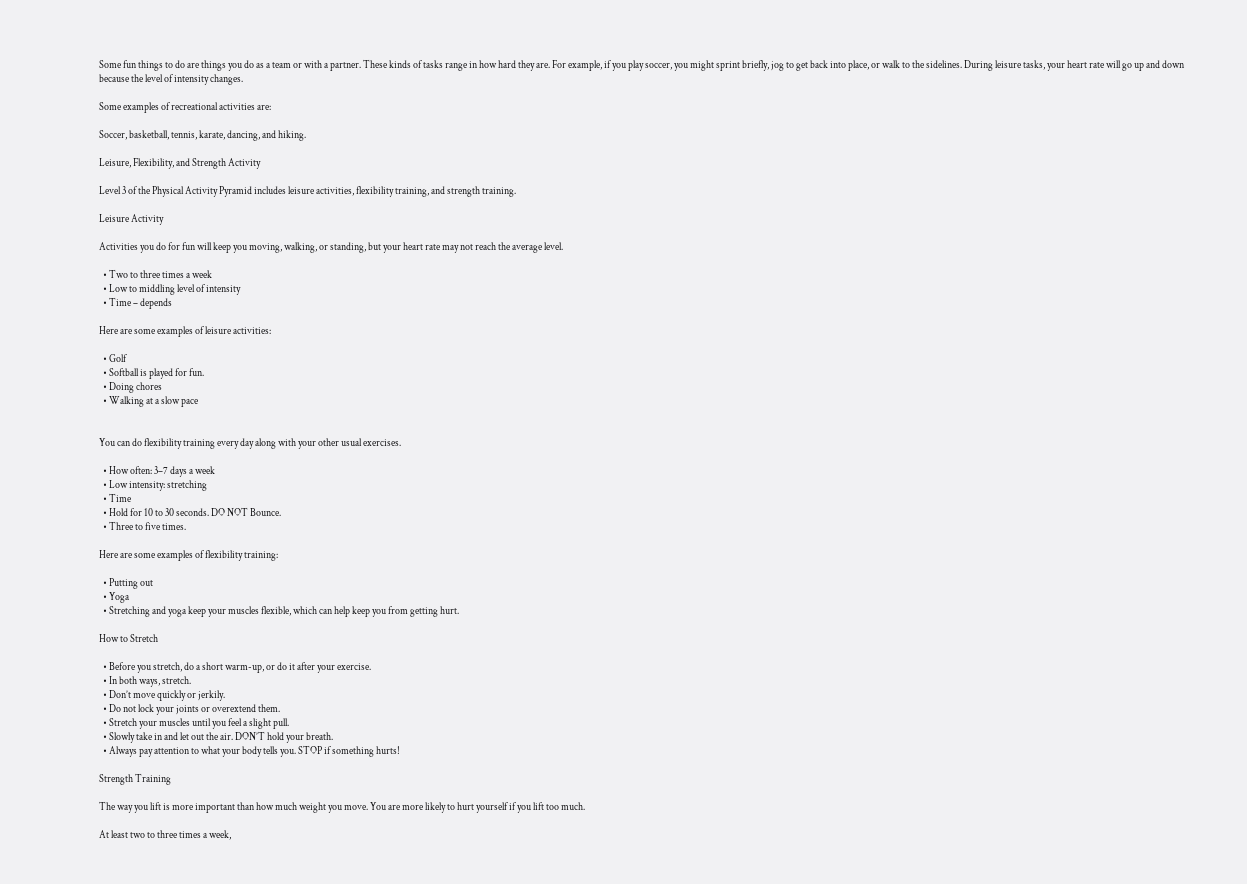Some fun things to do are things you do as a team or with a partner. These kinds of tasks range in how hard they are. For example, if you play soccer, you might sprint briefly, jog to get back into place, or walk to the sidelines. During leisure tasks, your heart rate will go up and down because the level of intensity changes.

Some examples of recreational activities are:

Soccer, basketball, tennis, karate, dancing, and hiking.

Leisure, Flexibility, and Strength Activity

Level 3 of the Physical Activity Pyramid includes leisure activities, flexibility training, and strength training.

Leisure Activity

Activities you do for fun will keep you moving, walking, or standing, but your heart rate may not reach the average level.

  • Two to three times a week
  • Low to middling level of intensity
  • Time – depends

Here are some examples of leisure activities:

  • Golf
  • Softball is played for fun.
  • Doing chores
  • Walking at a slow pace


You can do flexibility training every day along with your other usual exercises.

  • How often: 3–7 days a week
  • Low intensity: stretching
  • Time
  • Hold for 10 to 30 seconds. DO NOT Bounce.
  • Three to five times.

Here are some examples of flexibility training:

  • Putting out
  • Yoga
  • Stretching and yoga keep your muscles flexible, which can help keep you from getting hurt.

How to Stretch

  • Before you stretch, do a short warm-up, or do it after your exercise.
  • In both ways, stretch.
  • Don’t move quickly or jerkily.
  • Do not lock your joints or overextend them.
  • Stretch your muscles until you feel a slight pull.
  • Slowly take in and let out the air. DON’T hold your breath.
  • Always pay attention to what your body tells you. STOP if something hurts!

Strength Training

The way you lift is more important than how much weight you move. You are more likely to hurt yourself if you lift too much.

At least two to three times a week,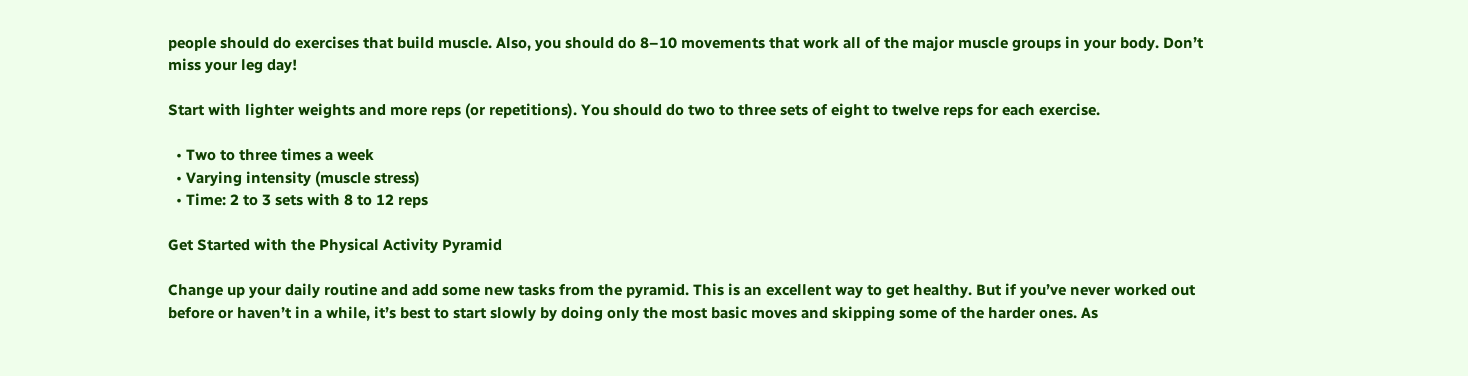people should do exercises that build muscle. Also, you should do 8–10 movements that work all of the major muscle groups in your body. Don’t miss your leg day!

Start with lighter weights and more reps (or repetitions). You should do two to three sets of eight to twelve reps for each exercise.

  • Two to three times a week
  • Varying intensity (muscle stress)
  • Time: 2 to 3 sets with 8 to 12 reps

Get Started with the Physical Activity Pyramid

Change up your daily routine and add some new tasks from the pyramid. This is an excellent way to get healthy. But if you’ve never worked out before or haven’t in a while, it’s best to start slowly by doing only the most basic moves and skipping some of the harder ones. As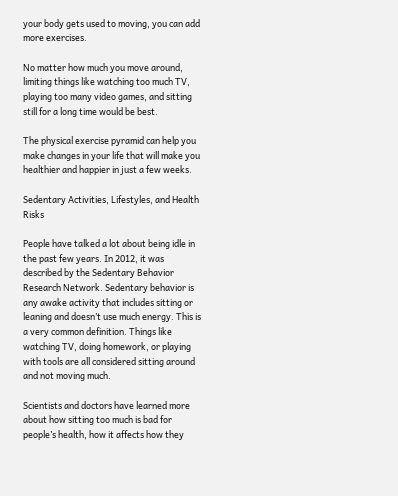your body gets used to moving, you can add more exercises.

No matter how much you move around, limiting things like watching too much TV, playing too many video games, and sitting still for a long time would be best.

The physical exercise pyramid can help you make changes in your life that will make you healthier and happier in just a few weeks.

Sedentary Activities, Lifestyles, and Health Risks

People have talked a lot about being idle in the past few years. In 2012, it was described by the Sedentary Behavior Research Network. Sedentary behavior is any awake activity that includes sitting or leaning and doesn’t use much energy. This is a very common definition. Things like watching TV, doing homework, or playing with tools are all considered sitting around and not moving much.

Scientists and doctors have learned more about how sitting too much is bad for people’s health, how it affects how they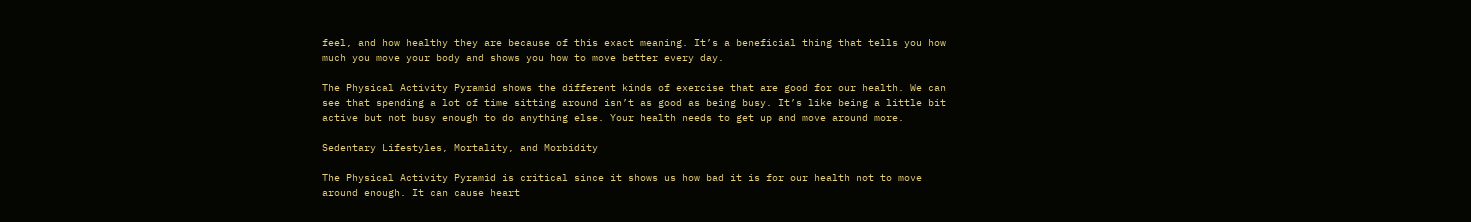feel, and how healthy they are because of this exact meaning. It’s a beneficial thing that tells you how much you move your body and shows you how to move better every day.

The Physical Activity Pyramid shows the different kinds of exercise that are good for our health. We can see that spending a lot of time sitting around isn’t as good as being busy. It’s like being a little bit active but not busy enough to do anything else. Your health needs to get up and move around more.

Sedentary Lifestyles, Mortality, and Morbidity

The Physical Activity Pyramid is critical since it shows us how bad it is for our health not to move around enough. It can cause heart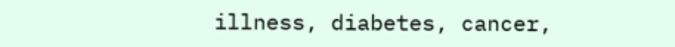illness, diabetes, cancer,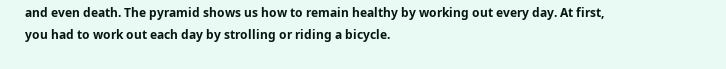and even death. The pyramid shows us how to remain healthy by working out every day. At first, you had to work out each day by strolling or riding a bicycle.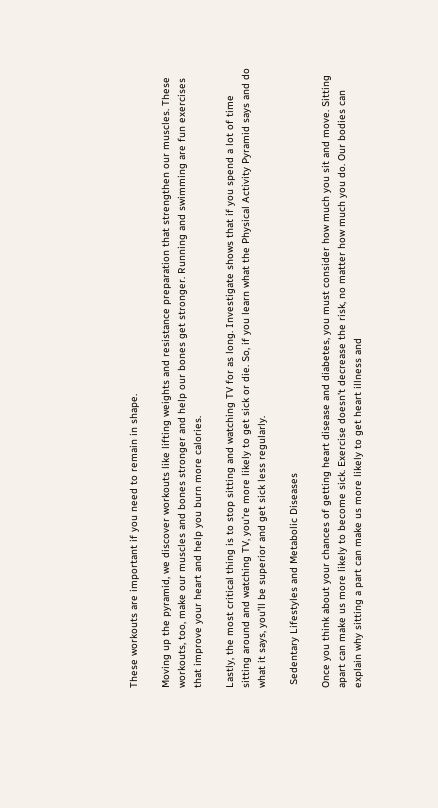These workouts are important if you need to remain in shape.

Moving up the pyramid, we discover workouts like lifting weights and resistance preparation that strengthen our muscles. These workouts, too, make our muscles and bones stronger and help our bones get stronger. Running and swimming are fun exercises that improve your heart and help you burn more calories.

Lastly, the most critical thing is to stop sitting and watching TV for as long. Investigate shows that if you spend a lot of time sitting around and watching TV, you’re more likely to get sick or die. So, if you learn what the Physical Activity Pyramid says and do what it says, you’ll be superior and get sick less regularly.

 Sedentary Lifestyles and Metabolic Diseases

Once you think about your chances of getting heart disease and diabetes, you must consider how much you sit and move. Sitting apart can make us more likely to become sick. Exercise doesn’t decrease the risk, no matter how much you do. Our bodies can explain why sitting a part can make us more likely to get heart illness and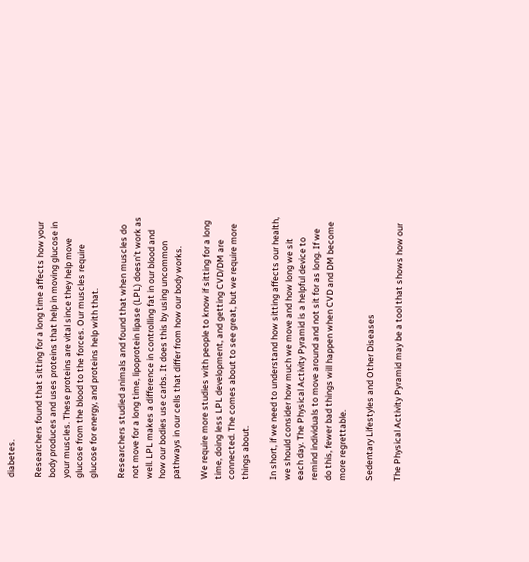diabetes.

Researchers found that sitting for a long time affects how your body produces and uses proteins that help in moving glucose in your muscles. These proteins are vital since they help move glucose from the blood to the forces. Our muscles require glucose for energy, and proteins help with that.

Researchers studied animals and found that when muscles do not move for a long time, lipoprotein lipase (LPL) doesn’t work as well. LPL makes a difference in controlling fat in our blood and how our bodies use carbs. It does this by using uncommon pathways in our cells that differ from how our body works.

We require more studies with people to know if sitting for a long time, doing less LPL development, and getting CVD/DM are connected. The comes about to see great, but we require more things about.

In short, if we need to understand how sitting affects our health, we should consider how much we move and how long we sit each day. The Physical Activity Pyramid is a helpful device to remind individuals to move around and not sit for as long. If we do this, fewer bad things will happen when CVD and DM become more regrettable.

Sedentary Lifestyles and Other Diseases

The Physical Activity Pyramid may be a tool that shows how our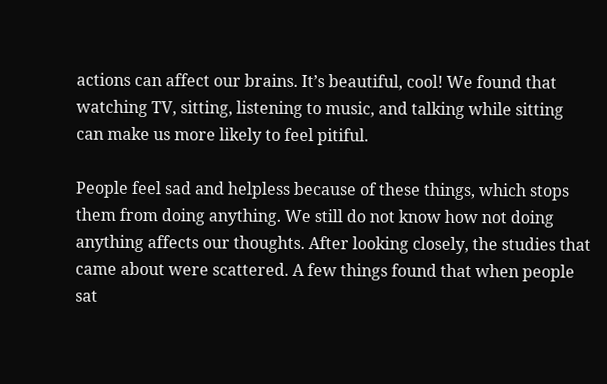actions can affect our brains. It’s beautiful, cool! We found that watching TV, sitting, listening to music, and talking while sitting can make us more likely to feel pitiful.

People feel sad and helpless because of these things, which stops them from doing anything. We still do not know how not doing anything affects our thoughts. After looking closely, the studies that came about were scattered. A few things found that when people sat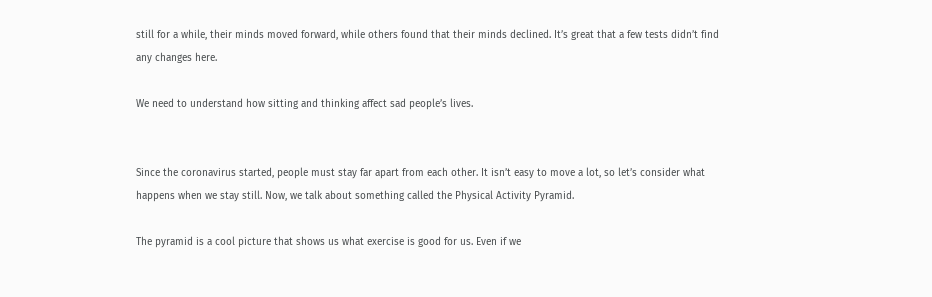still for a while, their minds moved forward, while others found that their minds declined. It’s great that a few tests didn’t find any changes here.

We need to understand how sitting and thinking affect sad people’s lives.


Since the coronavirus started, people must stay far apart from each other. It isn’t easy to move a lot, so let’s consider what happens when we stay still. Now, we talk about something called the Physical Activity Pyramid.

The pyramid is a cool picture that shows us what exercise is good for us. Even if we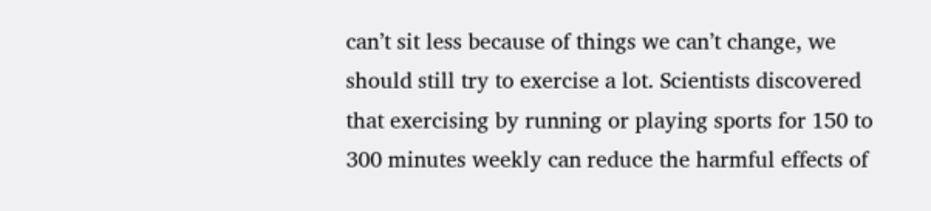can’t sit less because of things we can’t change, we should still try to exercise a lot. Scientists discovered that exercising by running or playing sports for 150 to 300 minutes weekly can reduce the harmful effects of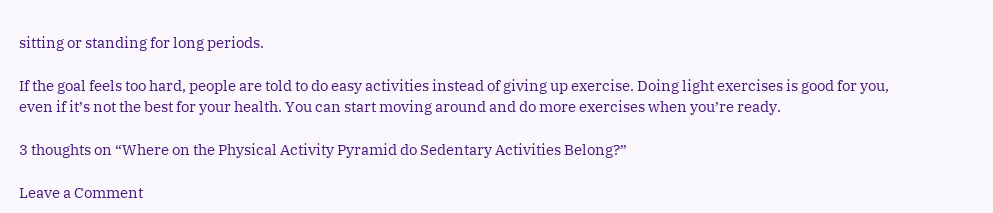sitting or standing for long periods.

If the goal feels too hard, people are told to do easy activities instead of giving up exercise. Doing light exercises is good for you, even if it’s not the best for your health. You can start moving around and do more exercises when you’re ready.

3 thoughts on “Where on the Physical Activity Pyramid do Sedentary Activities Belong?”

Leave a Comment